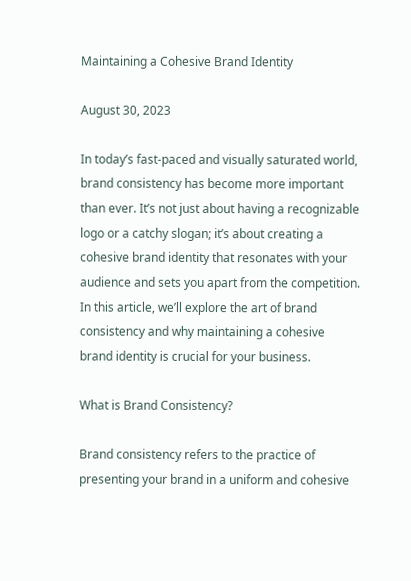Maintaining a Cohesive Brand Identity

August 30, 2023

In today’s fast-paced and visually saturated world, brand consistency has become more important than ever. It’s not just about having a recognizable logo or a catchy slogan; it’s about creating a cohesive brand identity that resonates with your audience and sets you apart from the competition. In this article, we’ll explore the art of brand consistency and why maintaining a cohesive brand identity is crucial for your business.

What is Brand Consistency?

Brand consistency refers to the practice of presenting your brand in a uniform and cohesive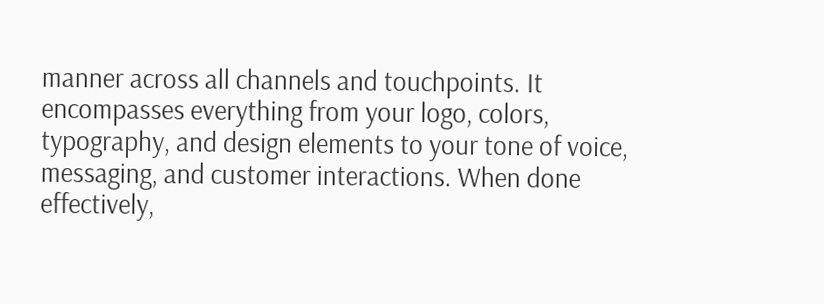manner across all channels and touchpoints. It encompasses everything from your logo, colors, typography, and design elements to your tone of voice, messaging, and customer interactions. When done effectively,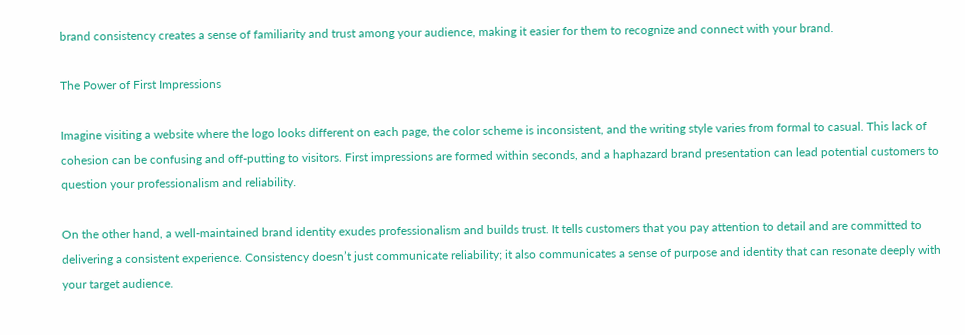brand consistency creates a sense of familiarity and trust among your audience, making it easier for them to recognize and connect with your brand.

The Power of First Impressions

Imagine visiting a website where the logo looks different on each page, the color scheme is inconsistent, and the writing style varies from formal to casual. This lack of cohesion can be confusing and off-putting to visitors. First impressions are formed within seconds, and a haphazard brand presentation can lead potential customers to question your professionalism and reliability.

On the other hand, a well-maintained brand identity exudes professionalism and builds trust. It tells customers that you pay attention to detail and are committed to delivering a consistent experience. Consistency doesn’t just communicate reliability; it also communicates a sense of purpose and identity that can resonate deeply with your target audience.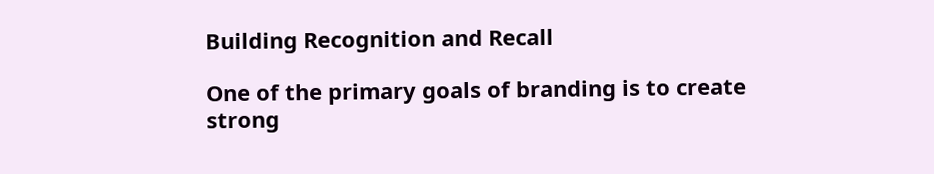Building Recognition and Recall

One of the primary goals of branding is to create strong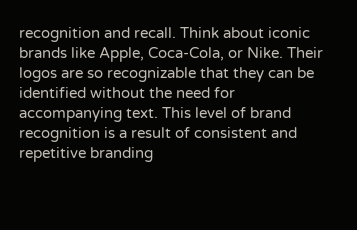recognition and recall. Think about iconic brands like Apple, Coca-Cola, or Nike. Their logos are so recognizable that they can be identified without the need for accompanying text. This level of brand recognition is a result of consistent and repetitive branding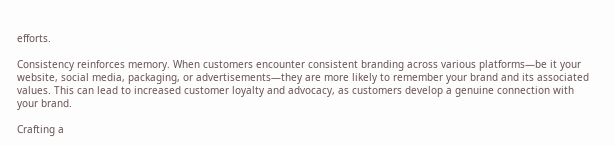efforts.

Consistency reinforces memory. When customers encounter consistent branding across various platforms—be it your website, social media, packaging, or advertisements—they are more likely to remember your brand and its associated values. This can lead to increased customer loyalty and advocacy, as customers develop a genuine connection with your brand.

Crafting a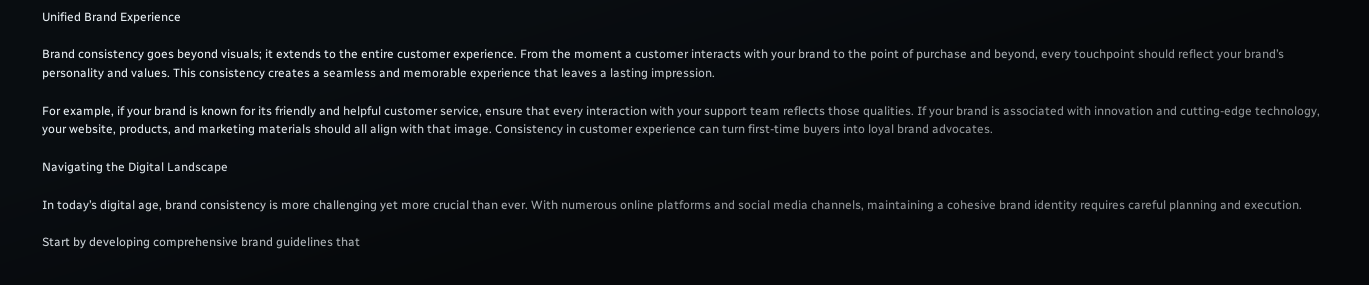Unified Brand Experience

Brand consistency goes beyond visuals; it extends to the entire customer experience. From the moment a customer interacts with your brand to the point of purchase and beyond, every touchpoint should reflect your brand’s personality and values. This consistency creates a seamless and memorable experience that leaves a lasting impression.

For example, if your brand is known for its friendly and helpful customer service, ensure that every interaction with your support team reflects those qualities. If your brand is associated with innovation and cutting-edge technology, your website, products, and marketing materials should all align with that image. Consistency in customer experience can turn first-time buyers into loyal brand advocates.

Navigating the Digital Landscape

In today’s digital age, brand consistency is more challenging yet more crucial than ever. With numerous online platforms and social media channels, maintaining a cohesive brand identity requires careful planning and execution.

Start by developing comprehensive brand guidelines that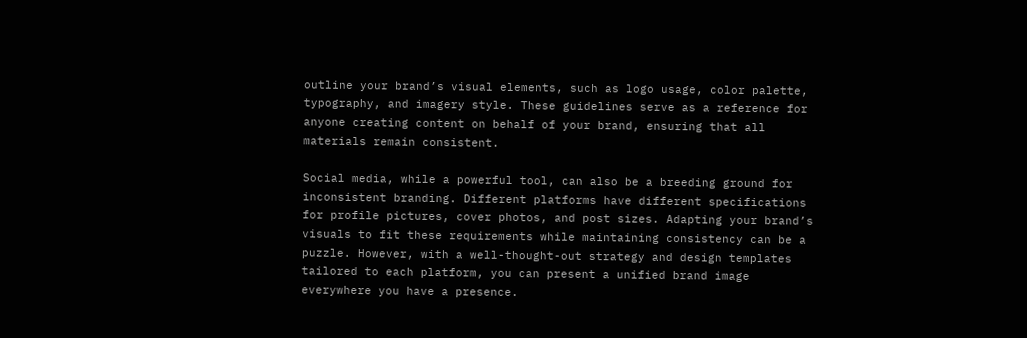outline your brand’s visual elements, such as logo usage, color palette, typography, and imagery style. These guidelines serve as a reference for anyone creating content on behalf of your brand, ensuring that all materials remain consistent.

Social media, while a powerful tool, can also be a breeding ground for inconsistent branding. Different platforms have different specifications for profile pictures, cover photos, and post sizes. Adapting your brand’s visuals to fit these requirements while maintaining consistency can be a puzzle. However, with a well-thought-out strategy and design templates tailored to each platform, you can present a unified brand image everywhere you have a presence.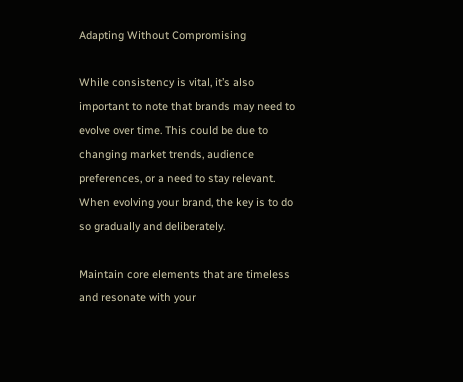Adapting Without Compromising

While consistency is vital, it’s also important to note that brands may need to evolve over time. This could be due to changing market trends, audience preferences, or a need to stay relevant. When evolving your brand, the key is to do so gradually and deliberately.

Maintain core elements that are timeless and resonate with your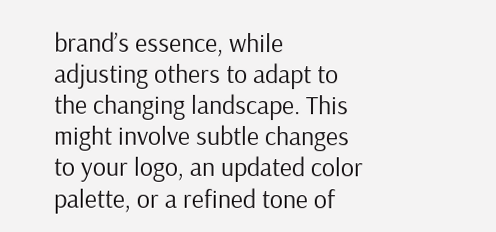brand’s essence, while adjusting others to adapt to the changing landscape. This might involve subtle changes to your logo, an updated color palette, or a refined tone of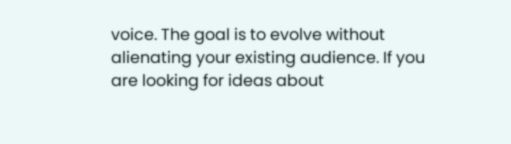voice. The goal is to evolve without alienating your existing audience. If you are looking for ideas about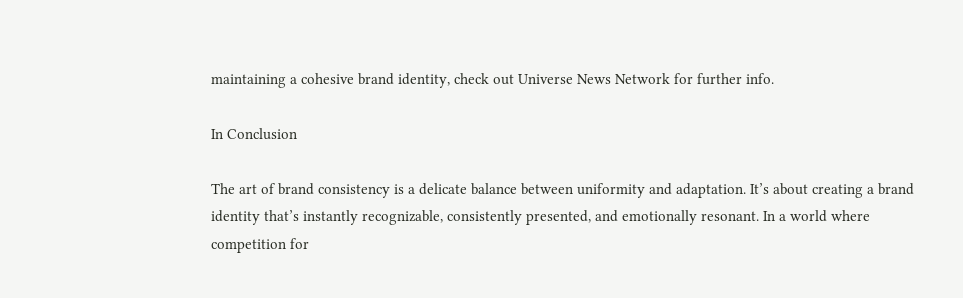maintaining a cohesive brand identity, check out Universe News Network for further info.

In Conclusion

The art of brand consistency is a delicate balance between uniformity and adaptation. It’s about creating a brand identity that’s instantly recognizable, consistently presented, and emotionally resonant. In a world where competition for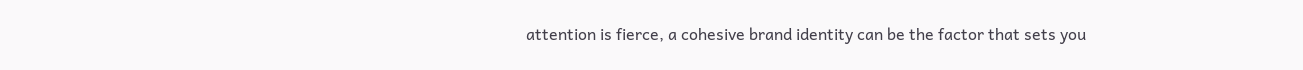attention is fierce, a cohesive brand identity can be the factor that sets you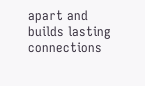apart and builds lasting connections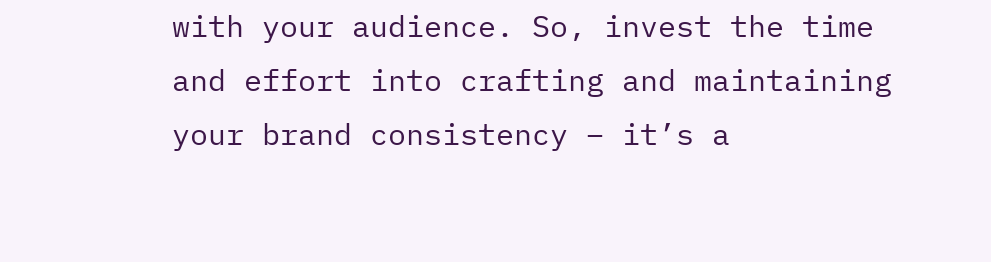with your audience. So, invest the time and effort into crafting and maintaining your brand consistency – it’s a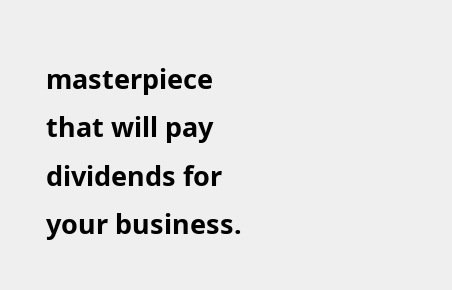masterpiece that will pay dividends for your business.